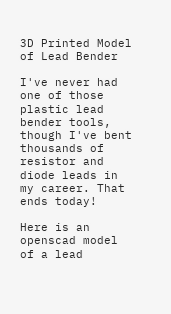3D Printed Model of Lead Bender

I've never had one of those plastic lead bender tools, though I've bent thousands of resistor and diode leads in my career. That ends today!

Here is an openscad model of a lead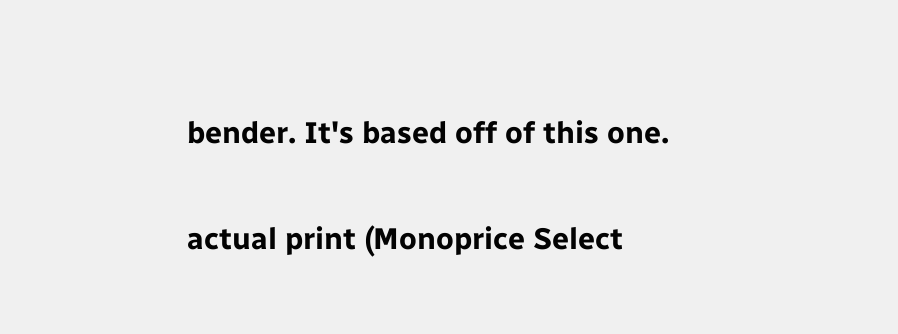bender. It's based off of this one.

actual print (Monoprice Select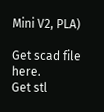Mini V2, PLA)

Get scad file here.
Get stl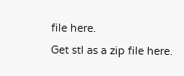file here.
Get stl as a zip file here.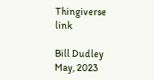Thingiverse link

Bill Dudley
May, 2023